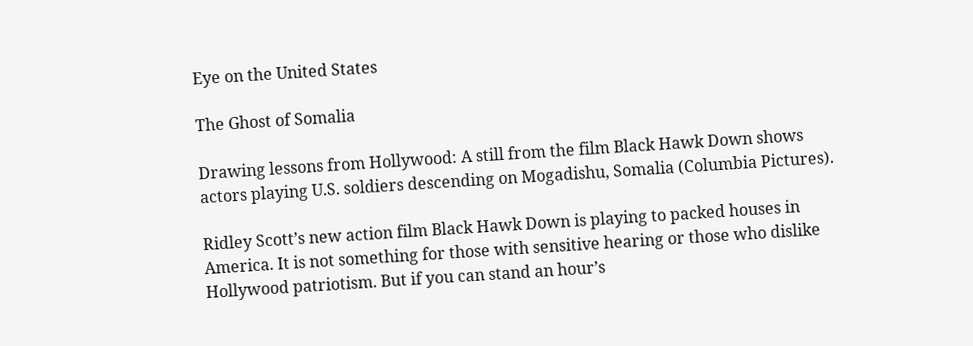Eye on the United States

The Ghost of Somalia

Drawing lessons from Hollywood: A still from the film Black Hawk Down shows actors playing U.S. soldiers descending on Mogadishu, Somalia (Columbia Pictures).

Ridley Scott’s new action film Black Hawk Down is playing to packed houses in America. It is not something for those with sensitive hearing or those who dislike Hollywood patriotism. But if you can stand an hour’s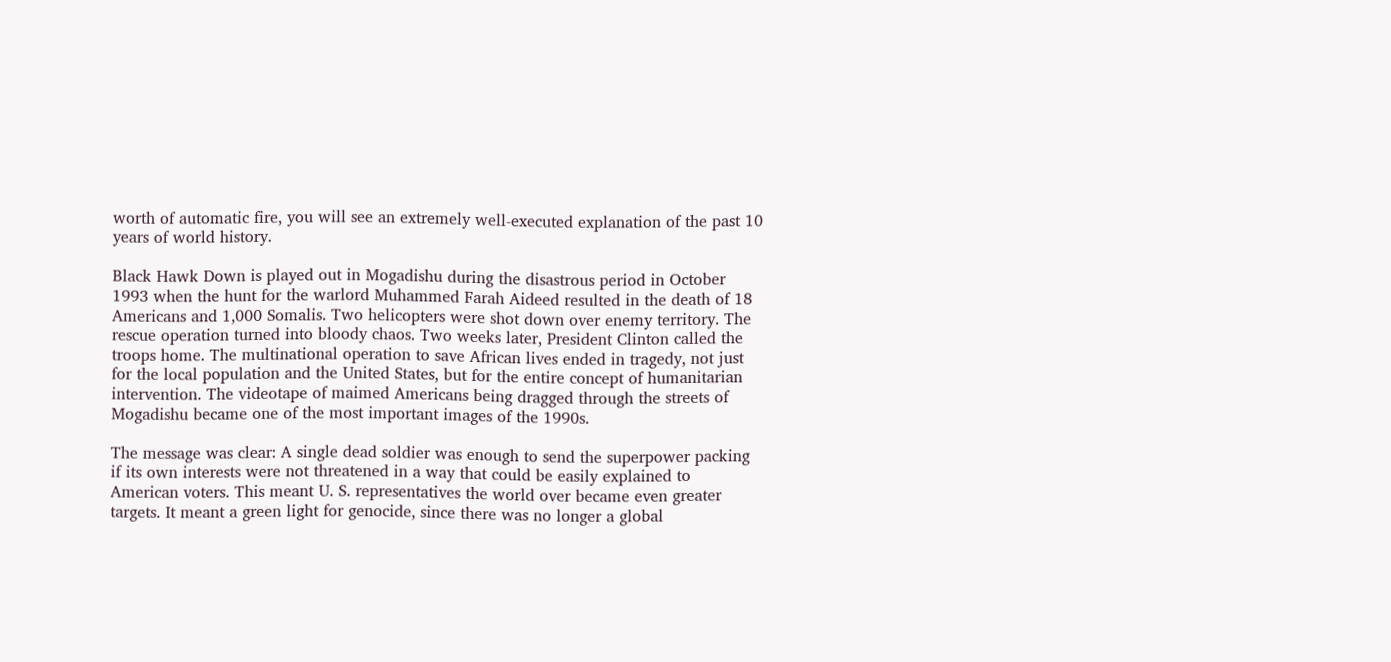worth of automatic fire, you will see an extremely well-executed explanation of the past 10 years of world history.

Black Hawk Down is played out in Mogadishu during the disastrous period in October 1993 when the hunt for the warlord Muhammed Farah Aideed resulted in the death of 18 Americans and 1,000 Somalis. Two helicopters were shot down over enemy territory. The rescue operation turned into bloody chaos. Two weeks later, President Clinton called the troops home. The multinational operation to save African lives ended in tragedy, not just for the local population and the United States, but for the entire concept of humanitarian intervention. The videotape of maimed Americans being dragged through the streets of Mogadishu became one of the most important images of the 1990s.

The message was clear: A single dead soldier was enough to send the superpower packing if its own interests were not threatened in a way that could be easily explained to American voters. This meant U. S. representatives the world over became even greater targets. It meant a green light for genocide, since there was no longer a global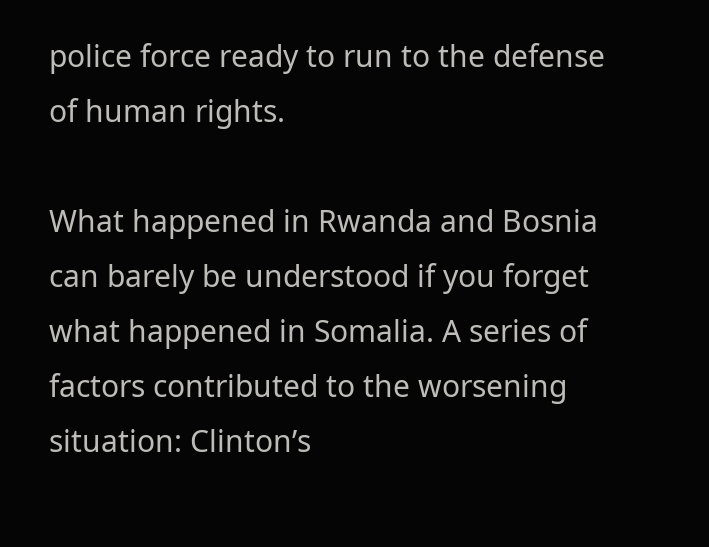police force ready to run to the defense of human rights.

What happened in Rwanda and Bosnia can barely be understood if you forget what happened in Somalia. A series of factors contributed to the worsening situation: Clinton’s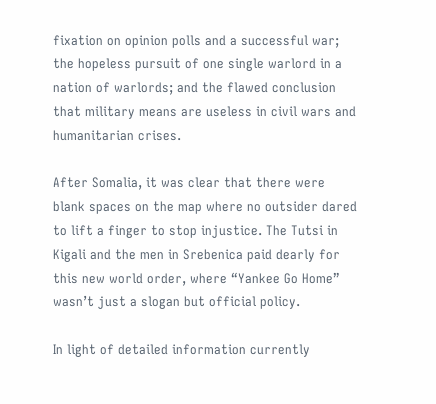fixation on opinion polls and a successful war; the hopeless pursuit of one single warlord in a nation of warlords; and the flawed conclusion that military means are useless in civil wars and humanitarian crises.

After Somalia, it was clear that there were blank spaces on the map where no outsider dared to lift a finger to stop injustice. The Tutsi in Kigali and the men in Srebenica paid dearly for this new world order, where “Yankee Go Home” wasn’t just a slogan but official policy.

In light of detailed information currently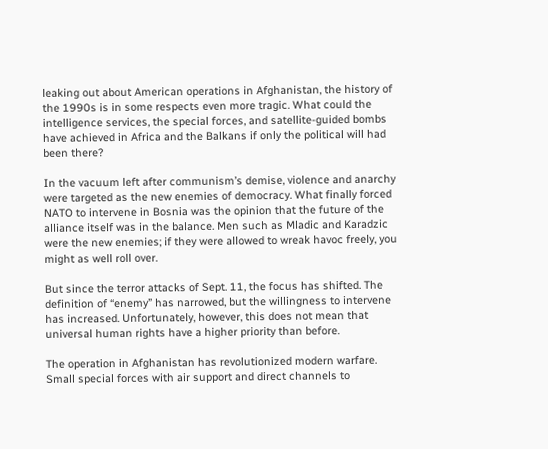leaking out about American operations in Afghanistan, the history of the 1990s is in some respects even more tragic. What could the intelligence services, the special forces, and satellite-guided bombs have achieved in Africa and the Balkans if only the political will had been there?

In the vacuum left after communism’s demise, violence and anarchy were targeted as the new enemies of democracy. What finally forced NATO to intervene in Bosnia was the opinion that the future of the alliance itself was in the balance. Men such as Mladic and Karadzic were the new enemies; if they were allowed to wreak havoc freely, you might as well roll over.

But since the terror attacks of Sept. 11, the focus has shifted. The definition of “enemy” has narrowed, but the willingness to intervene has increased. Unfortunately, however, this does not mean that universal human rights have a higher priority than before.

The operation in Afghanistan has revolutionized modern warfare. Small special forces with air support and direct channels to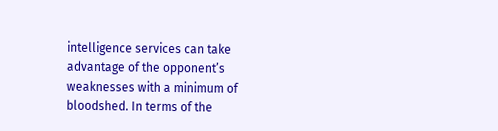intelligence services can take advantage of the opponent’s weaknesses with a minimum of bloodshed. In terms of the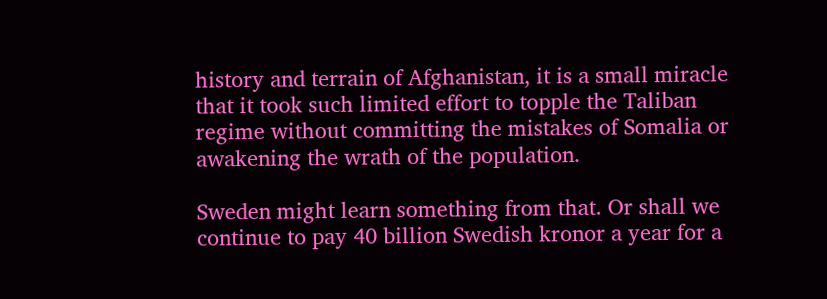history and terrain of Afghanistan, it is a small miracle that it took such limited effort to topple the Taliban regime without committing the mistakes of Somalia or awakening the wrath of the population.

Sweden might learn something from that. Or shall we continue to pay 40 billion Swedish kronor a year for a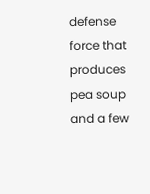defense force that produces pea soup and a few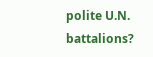polite U.N. battalions?